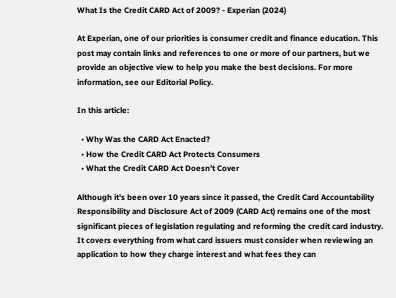What Is the Credit CARD Act of 2009? - Experian (2024)

At Experian, one of our priorities is consumer credit and finance education. This post may contain links and references to one or more of our partners, but we provide an objective view to help you make the best decisions. For more information, see our Editorial Policy.

In this article:

  • Why Was the CARD Act Enacted?
  • How the Credit CARD Act Protects Consumers
  • What the Credit CARD Act Doesn’t Cover

Although it's been over 10 years since it passed, the Credit Card Accountability Responsibility and Disclosure Act of 2009 (CARD Act) remains one of the most significant pieces of legislation regulating and reforming the credit card industry. It covers everything from what card issuers must consider when reviewing an application to how they charge interest and what fees they can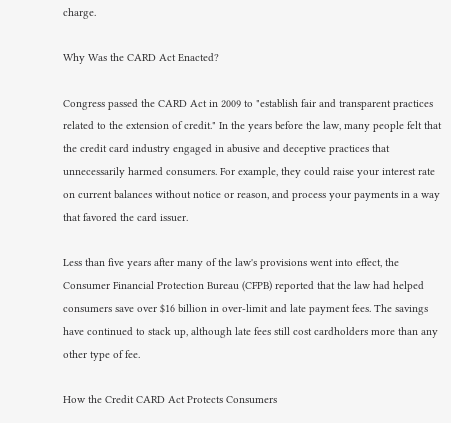charge.

Why Was the CARD Act Enacted?

Congress passed the CARD Act in 2009 to "establish fair and transparent practices related to the extension of credit." In the years before the law, many people felt that the credit card industry engaged in abusive and deceptive practices that unnecessarily harmed consumers. For example, they could raise your interest rate on current balances without notice or reason, and process your payments in a way that favored the card issuer.

Less than five years after many of the law's provisions went into effect, the Consumer Financial Protection Bureau (CFPB) reported that the law had helped consumers save over $16 billion in over-limit and late payment fees. The savings have continued to stack up, although late fees still cost cardholders more than any other type of fee.

How the Credit CARD Act Protects Consumers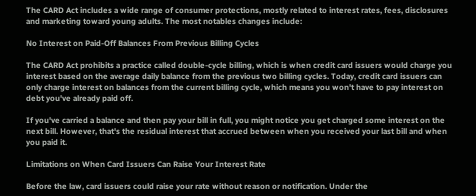The CARD Act includes a wide range of consumer protections, mostly related to interest rates, fees, disclosures and marketing toward young adults. The most notables changes include:

No Interest on Paid-Off Balances From Previous Billing Cycles

The CARD Act prohibits a practice called double-cycle billing, which is when credit card issuers would charge you interest based on the average daily balance from the previous two billing cycles. Today, credit card issuers can only charge interest on balances from the current billing cycle, which means you won't have to pay interest on debt you've already paid off.

If you've carried a balance and then pay your bill in full, you might notice you get charged some interest on the next bill. However, that's the residual interest that accrued between when you received your last bill and when you paid it.

Limitations on When Card Issuers Can Raise Your Interest Rate

Before the law, card issuers could raise your rate without reason or notification. Under the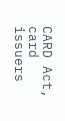CARD Act, card issuers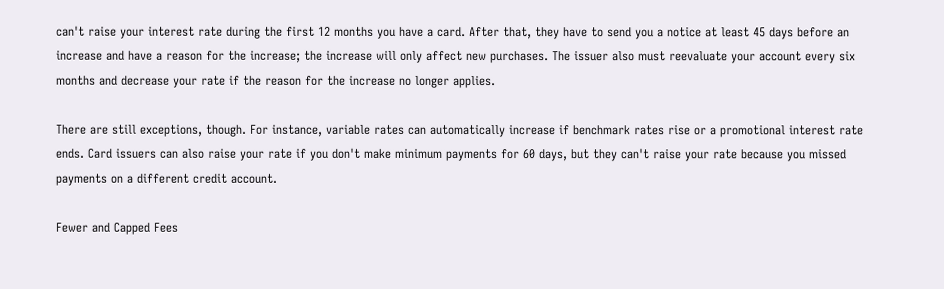can't raise your interest rate during the first 12 months you have a card. After that, they have to send you a notice at least 45 days before an increase and have a reason for the increase; the increase will only affect new purchases. The issuer also must reevaluate your account every six months and decrease your rate if the reason for the increase no longer applies.

There are still exceptions, though. For instance, variable rates can automatically increase if benchmark rates rise or a promotional interest rate ends. Card issuers can also raise your rate if you don't make minimum payments for 60 days, but they can't raise your rate because you missed payments on a different credit account.

Fewer and Capped Fees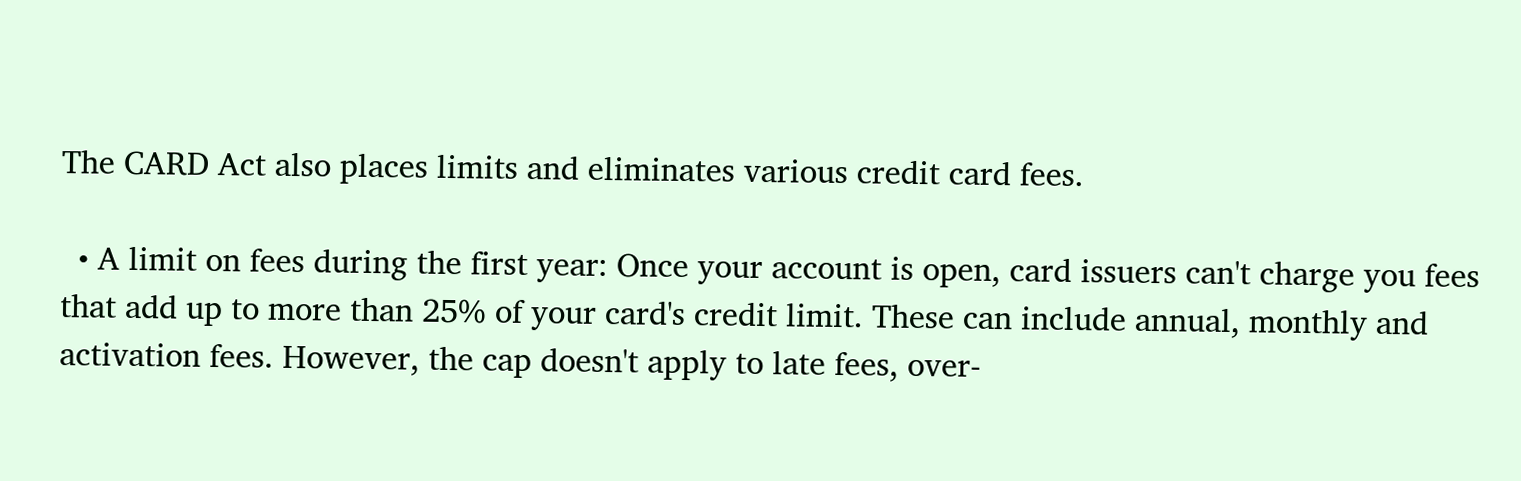The CARD Act also places limits and eliminates various credit card fees.

  • A limit on fees during the first year: Once your account is open, card issuers can't charge you fees that add up to more than 25% of your card's credit limit. These can include annual, monthly and activation fees. However, the cap doesn't apply to late fees, over-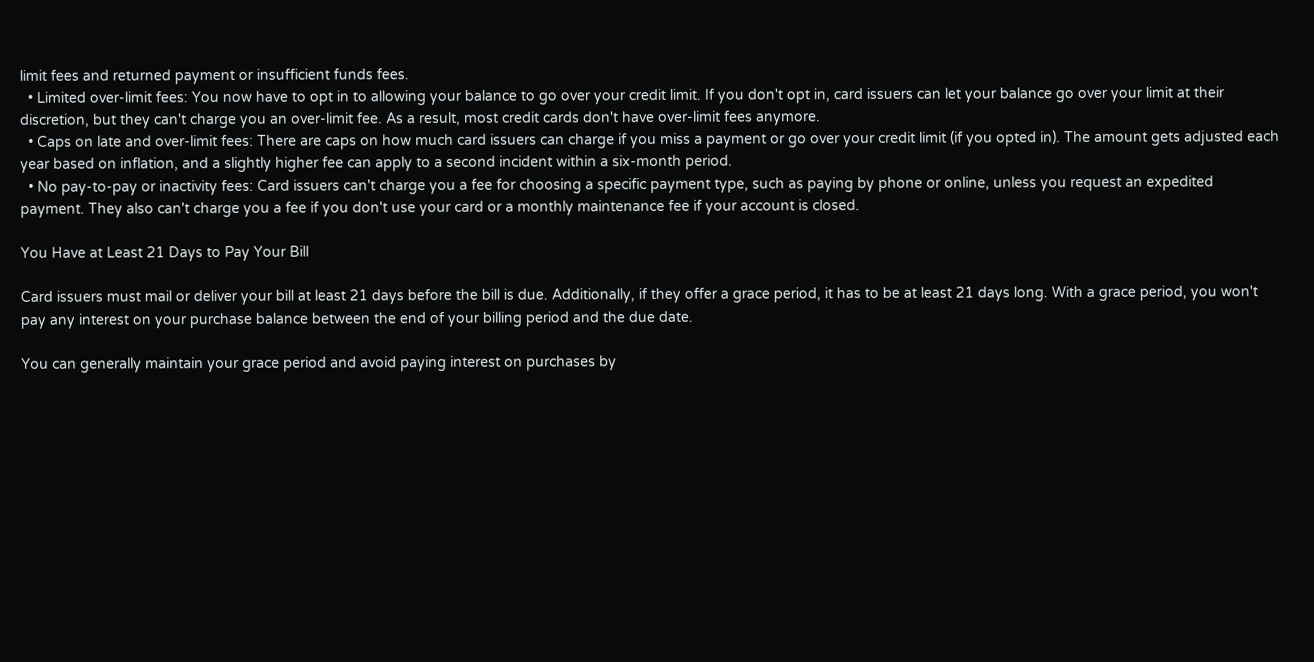limit fees and returned payment or insufficient funds fees.
  • Limited over-limit fees: You now have to opt in to allowing your balance to go over your credit limit. If you don't opt in, card issuers can let your balance go over your limit at their discretion, but they can't charge you an over-limit fee. As a result, most credit cards don't have over-limit fees anymore.
  • Caps on late and over-limit fees: There are caps on how much card issuers can charge if you miss a payment or go over your credit limit (if you opted in). The amount gets adjusted each year based on inflation, and a slightly higher fee can apply to a second incident within a six-month period.
  • No pay-to-pay or inactivity fees: Card issuers can't charge you a fee for choosing a specific payment type, such as paying by phone or online, unless you request an expedited payment. They also can't charge you a fee if you don't use your card or a monthly maintenance fee if your account is closed.

You Have at Least 21 Days to Pay Your Bill

Card issuers must mail or deliver your bill at least 21 days before the bill is due. Additionally, if they offer a grace period, it has to be at least 21 days long. With a grace period, you won't pay any interest on your purchase balance between the end of your billing period and the due date.

You can generally maintain your grace period and avoid paying interest on purchases by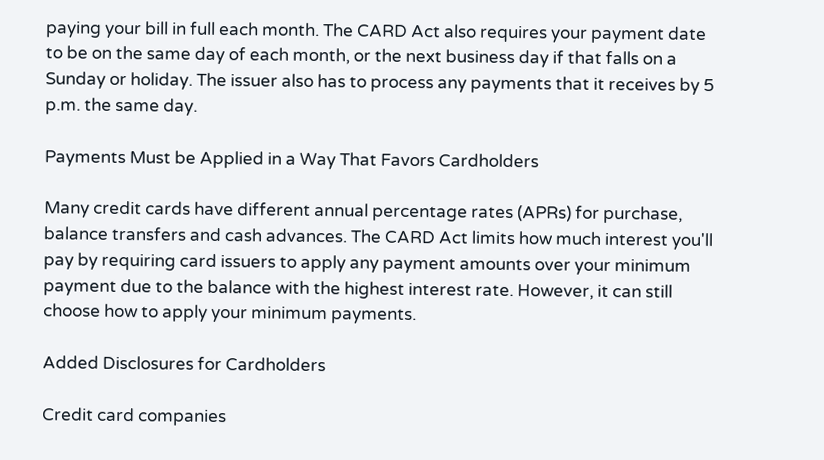paying your bill in full each month. The CARD Act also requires your payment date to be on the same day of each month, or the next business day if that falls on a Sunday or holiday. The issuer also has to process any payments that it receives by 5 p.m. the same day.

Payments Must be Applied in a Way That Favors Cardholders

Many credit cards have different annual percentage rates (APRs) for purchase, balance transfers and cash advances. The CARD Act limits how much interest you'll pay by requiring card issuers to apply any payment amounts over your minimum payment due to the balance with the highest interest rate. However, it can still choose how to apply your minimum payments.

Added Disclosures for Cardholders

Credit card companies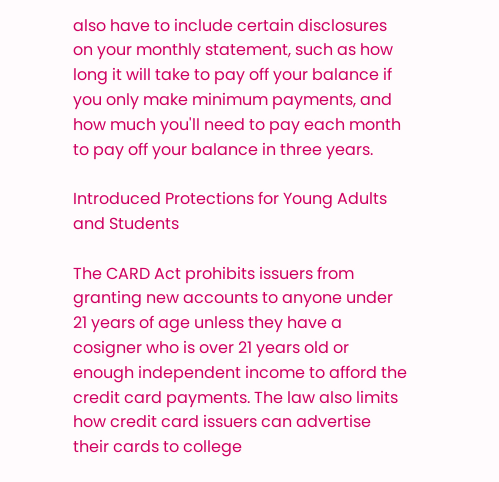also have to include certain disclosures on your monthly statement, such as how long it will take to pay off your balance if you only make minimum payments, and how much you'll need to pay each month to pay off your balance in three years.

Introduced Protections for Young Adults and Students

The CARD Act prohibits issuers from granting new accounts to anyone under 21 years of age unless they have a cosigner who is over 21 years old or enough independent income to afford the credit card payments. The law also limits how credit card issuers can advertise their cards to college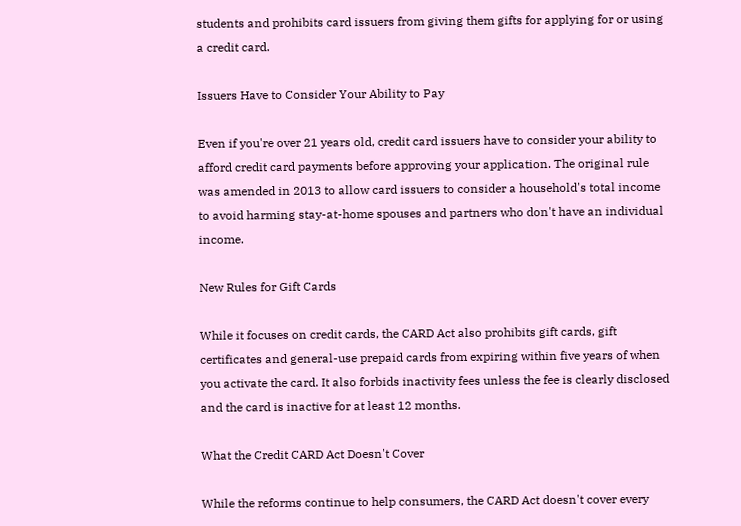students and prohibits card issuers from giving them gifts for applying for or using a credit card.

Issuers Have to Consider Your Ability to Pay

Even if you're over 21 years old, credit card issuers have to consider your ability to afford credit card payments before approving your application. The original rule was amended in 2013 to allow card issuers to consider a household's total income to avoid harming stay-at-home spouses and partners who don't have an individual income.

New Rules for Gift Cards

While it focuses on credit cards, the CARD Act also prohibits gift cards, gift certificates and general-use prepaid cards from expiring within five years of when you activate the card. It also forbids inactivity fees unless the fee is clearly disclosed and the card is inactive for at least 12 months.

What the Credit CARD Act Doesn't Cover

While the reforms continue to help consumers, the CARD Act doesn't cover every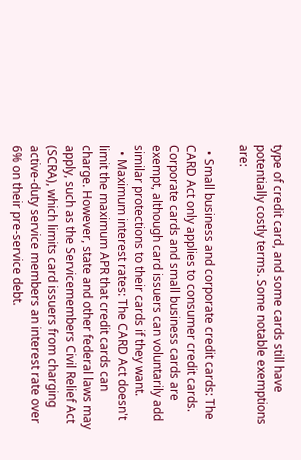type of credit card, and some cards still have potentially costly terms. Some notable exemptions are:

  • Small business and corporate credit cards: The CARD Act only applies to consumer credit cards. Corporate cards and small business cards are exempt, although card issuers can voluntarily add similar protections to their cards if they want.
  • Maximum interest rates: The CARD Act doesn't limit the maximum APR that credit cards can charge. However, state and other federal laws may apply, such as the Servicemembers Civil Relief Act (SCRA), which limits card issuers from charging active-duty service members an interest rate over 6% on their pre-service debt.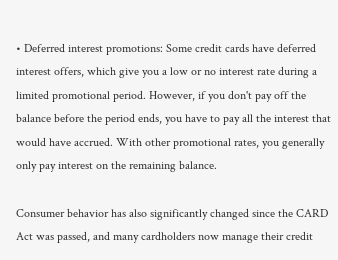• Deferred interest promotions: Some credit cards have deferred interest offers, which give you a low or no interest rate during a limited promotional period. However, if you don't pay off the balance before the period ends, you have to pay all the interest that would have accrued. With other promotional rates, you generally only pay interest on the remaining balance.

Consumer behavior has also significantly changed since the CARD Act was passed, and many cardholders now manage their credit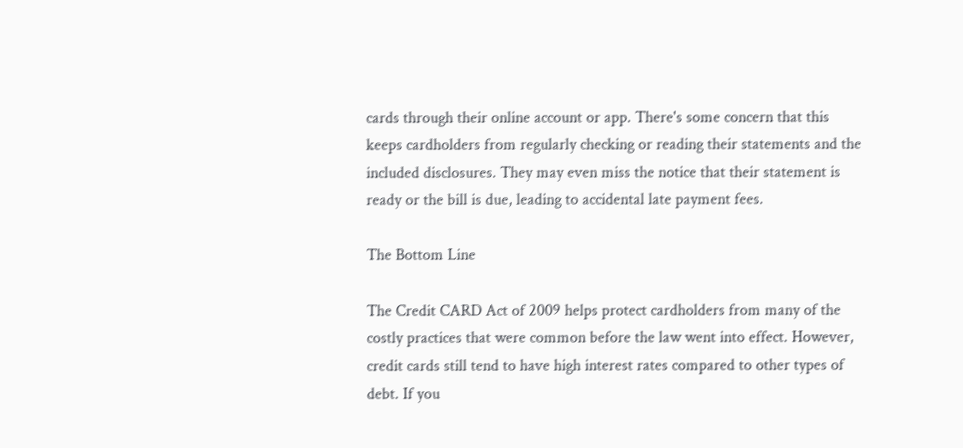cards through their online account or app. There's some concern that this keeps cardholders from regularly checking or reading their statements and the included disclosures. They may even miss the notice that their statement is ready or the bill is due, leading to accidental late payment fees.

The Bottom Line

The Credit CARD Act of 2009 helps protect cardholders from many of the costly practices that were common before the law went into effect. However, credit cards still tend to have high interest rates compared to other types of debt. If you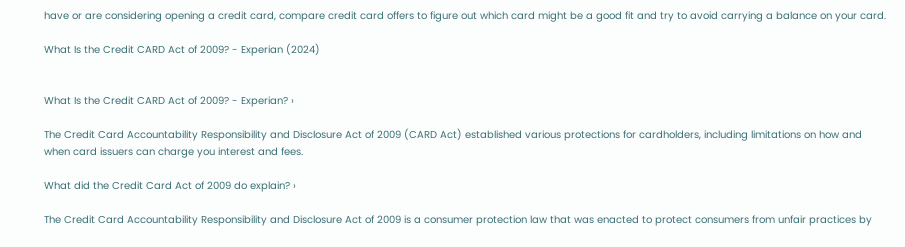have or are considering opening a credit card, compare credit card offers to figure out which card might be a good fit and try to avoid carrying a balance on your card.

What Is the Credit CARD Act of 2009? - Experian (2024)


What Is the Credit CARD Act of 2009? - Experian? ›

The Credit Card Accountability Responsibility and Disclosure Act of 2009 (CARD Act) established various protections for cardholders, including limitations on how and when card issuers can charge you interest and fees.

What did the Credit Card Act of 2009 do explain? ›

The Credit Card Accountability Responsibility and Disclosure Act of 2009 is a consumer protection law that was enacted to protect consumers from unfair practices by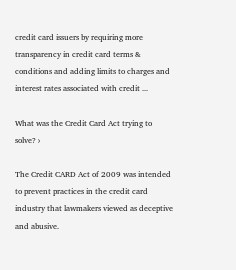credit card issuers by requiring more transparency in credit card terms & conditions and adding limits to charges and interest rates associated with credit ...

What was the Credit Card Act trying to solve? ›

The Credit CARD Act of 2009 was intended to prevent practices in the credit card industry that lawmakers viewed as deceptive and abusive.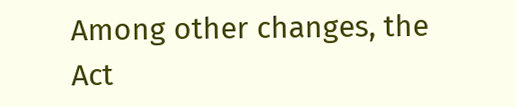Among other changes, the Act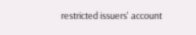restricted issuers' account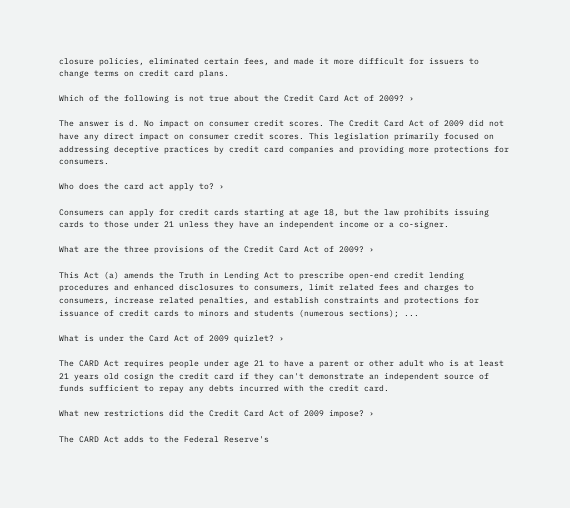closure policies, eliminated certain fees, and made it more difficult for issuers to change terms on credit card plans.

Which of the following is not true about the Credit Card Act of 2009? ›

The answer is d. No impact on consumer credit scores. The Credit Card Act of 2009 did not have any direct impact on consumer credit scores. This legislation primarily focused on addressing deceptive practices by credit card companies and providing more protections for consumers.

Who does the card act apply to? ›

Consumers can apply for credit cards starting at age 18, but the law prohibits issuing cards to those under 21 unless they have an independent income or a co-signer.

What are the three provisions of the Credit Card Act of 2009? ›

This Act (a) amends the Truth in Lending Act to prescribe open-end credit lending procedures and enhanced disclosures to consumers, limit related fees and charges to consumers, increase related penalties, and establish constraints and protections for issuance of credit cards to minors and students (numerous sections); ...

What is under the Card Act of 2009 quizlet? ›

The CARD Act requires people under age 21 to have a parent or other adult who is at least 21 years old cosign the credit card if they can't demonstrate an independent source of funds sufficient to repay any debts incurred with the credit card.

What new restrictions did the Credit Card Act of 2009 impose? ›

The CARD Act adds to the Federal Reserve's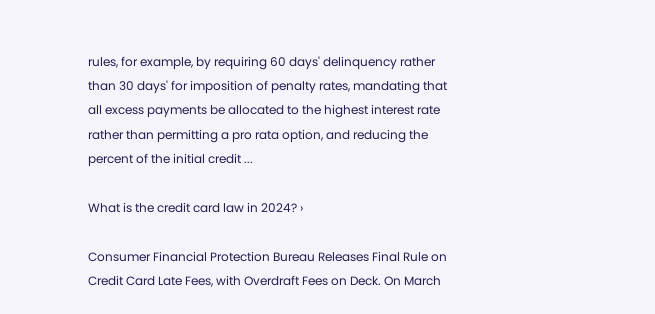rules, for example, by requiring 60 days' delinquency rather than 30 days' for imposition of penalty rates, mandating that all excess payments be allocated to the highest interest rate rather than permitting a pro rata option, and reducing the percent of the initial credit ...

What is the credit card law in 2024? ›

Consumer Financial Protection Bureau Releases Final Rule on Credit Card Late Fees, with Overdraft Fees on Deck. On March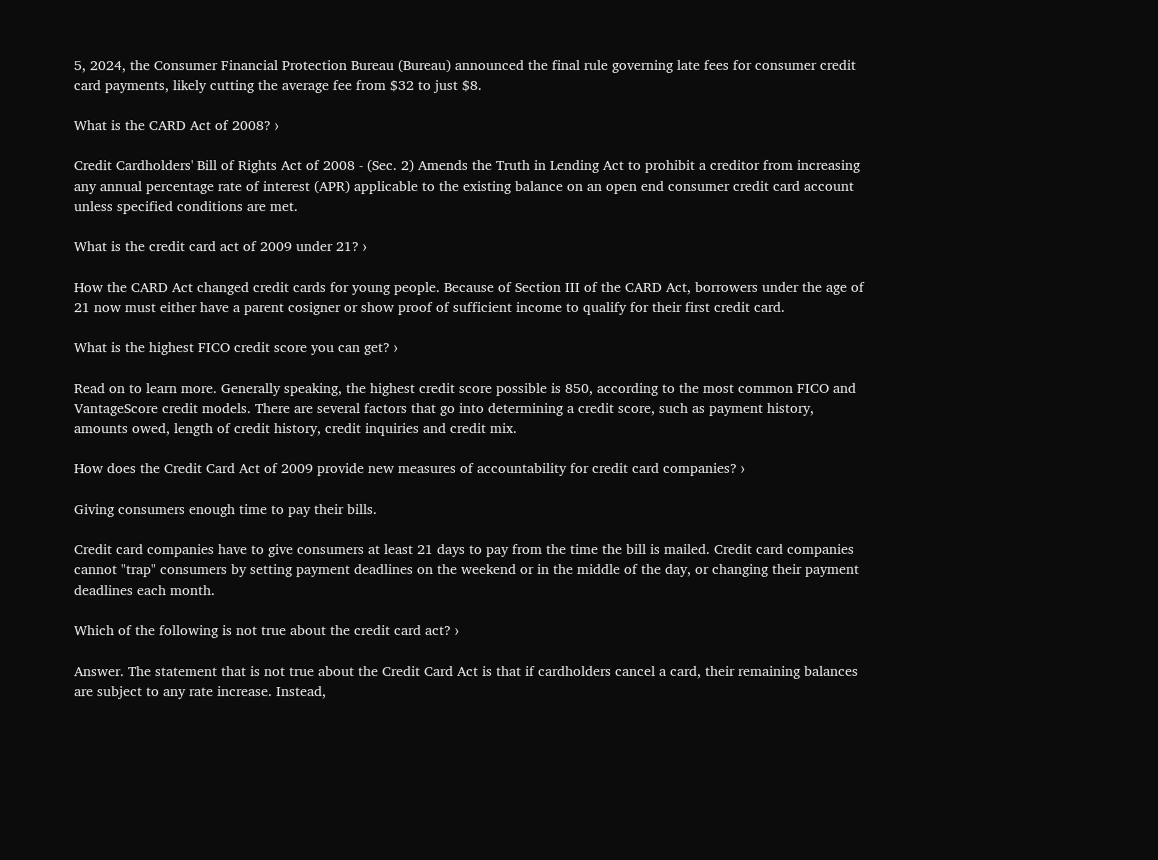5, 2024, the Consumer Financial Protection Bureau (Bureau) announced the final rule governing late fees for consumer credit card payments, likely cutting the average fee from $32 to just $8.

What is the CARD Act of 2008? ›

Credit Cardholders' Bill of Rights Act of 2008 - (Sec. 2) Amends the Truth in Lending Act to prohibit a creditor from increasing any annual percentage rate of interest (APR) applicable to the existing balance on an open end consumer credit card account unless specified conditions are met.

What is the credit card act of 2009 under 21? ›

How the CARD Act changed credit cards for young people. Because of Section III of the CARD Act, borrowers under the age of 21 now must either have a parent cosigner or show proof of sufficient income to qualify for their first credit card.

What is the highest FICO credit score you can get? ›

Read on to learn more. Generally speaking, the highest credit score possible is 850, according to the most common FICO and VantageScore credit models. There are several factors that go into determining a credit score, such as payment history, amounts owed, length of credit history, credit inquiries and credit mix.

How does the Credit Card Act of 2009 provide new measures of accountability for credit card companies? ›

Giving consumers enough time to pay their bills.

Credit card companies have to give consumers at least 21 days to pay from the time the bill is mailed. Credit card companies cannot "trap" consumers by setting payment deadlines on the weekend or in the middle of the day, or changing their payment deadlines each month.

Which of the following is not true about the credit card act? ›

Answer. The statement that is not true about the Credit Card Act is that if cardholders cancel a card, their remaining balances are subject to any rate increase. Instead,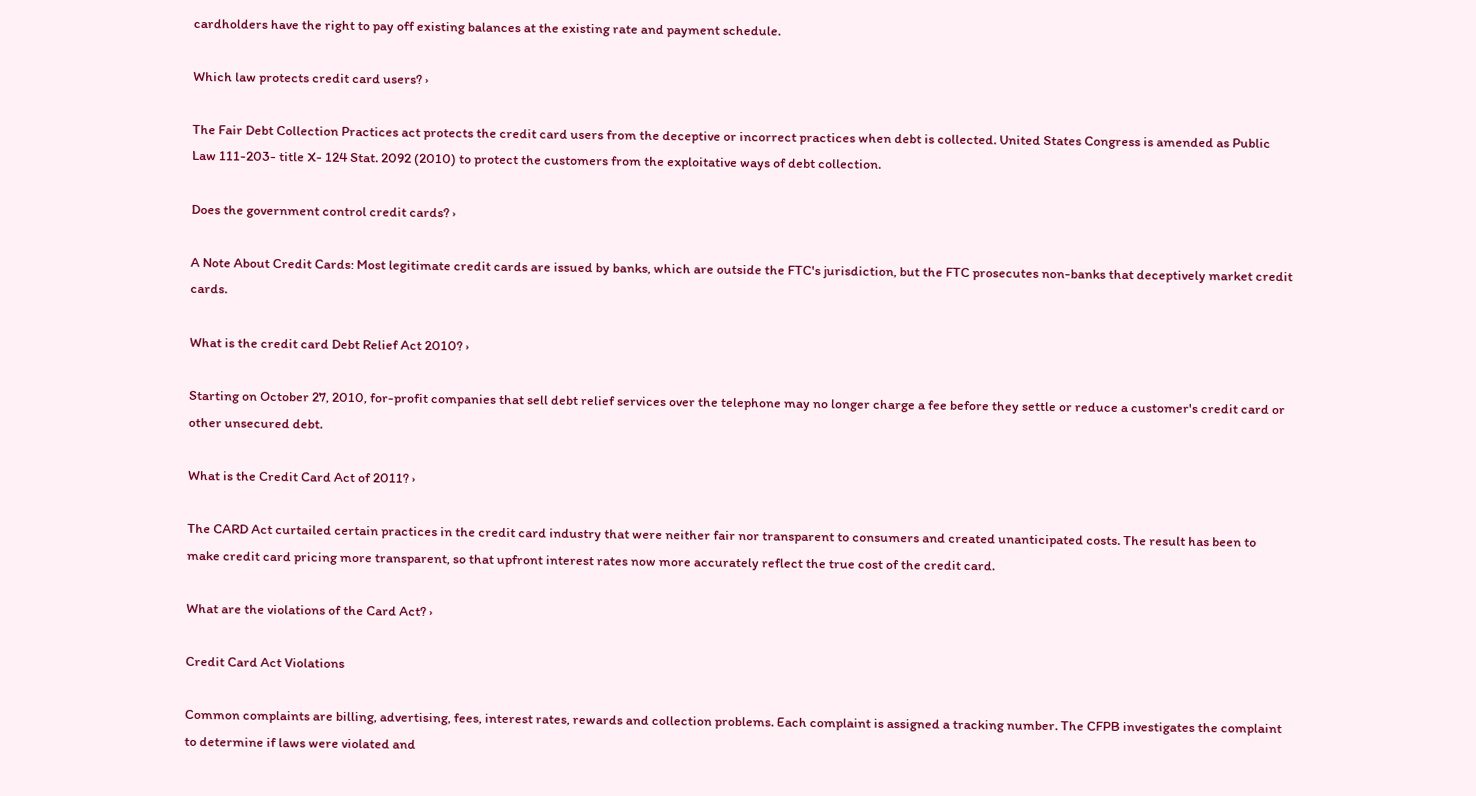cardholders have the right to pay off existing balances at the existing rate and payment schedule.

Which law protects credit card users? ›

The Fair Debt Collection Practices act protects the credit card users from the deceptive or incorrect practices when debt is collected. United States Congress is amended as Public Law 111-203- title X- 124 Stat. 2092 (2010) to protect the customers from the exploitative ways of debt collection.

Does the government control credit cards? ›

A Note About Credit Cards: Most legitimate credit cards are issued by banks, which are outside the FTC's jurisdiction, but the FTC prosecutes non-banks that deceptively market credit cards.

What is the credit card Debt Relief Act 2010? ›

Starting on October 27, 2010, for-profit companies that sell debt relief services over the telephone may no longer charge a fee before they settle or reduce a customer's credit card or other unsecured debt.

What is the Credit Card Act of 2011? ›

The CARD Act curtailed certain practices in the credit card industry that were neither fair nor transparent to consumers and created unanticipated costs. The result has been to make credit card pricing more transparent, so that upfront interest rates now more accurately reflect the true cost of the credit card.

What are the violations of the Card Act? ›

Credit Card Act Violations

Common complaints are billing, advertising, fees, interest rates, rewards and collection problems. Each complaint is assigned a tracking number. The CFPB investigates the complaint to determine if laws were violated and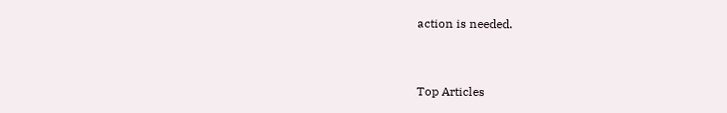action is needed.


Top Articles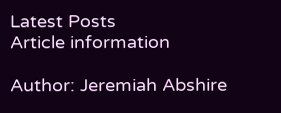Latest Posts
Article information

Author: Jeremiah Abshire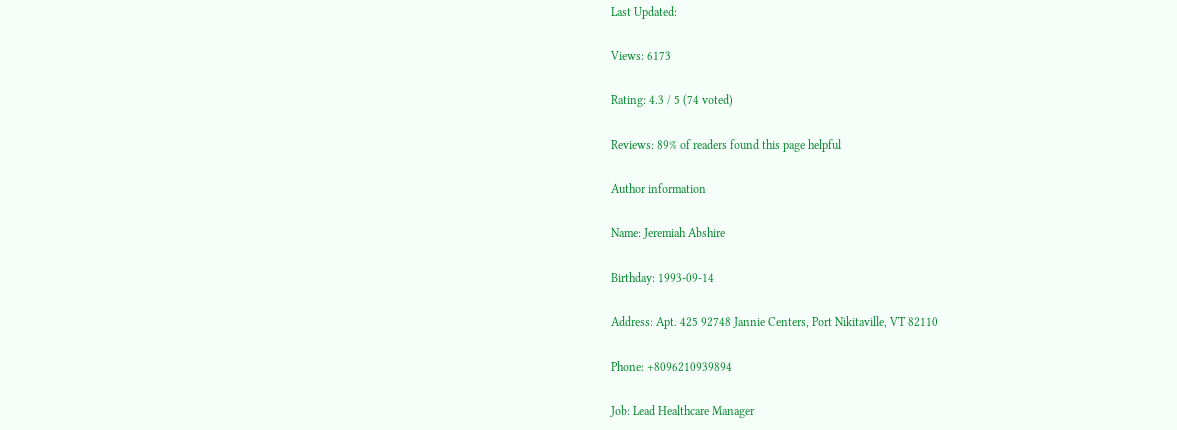Last Updated:

Views: 6173

Rating: 4.3 / 5 (74 voted)

Reviews: 89% of readers found this page helpful

Author information

Name: Jeremiah Abshire

Birthday: 1993-09-14

Address: Apt. 425 92748 Jannie Centers, Port Nikitaville, VT 82110

Phone: +8096210939894

Job: Lead Healthcare Manager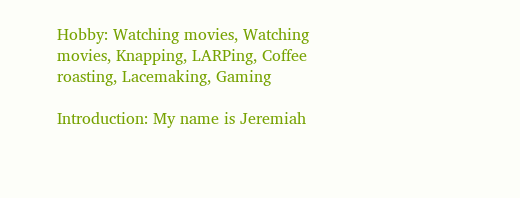Hobby: Watching movies, Watching movies, Knapping, LARPing, Coffee roasting, Lacemaking, Gaming

Introduction: My name is Jeremiah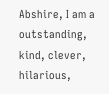Abshire, I am a outstanding, kind, clever, hilarious,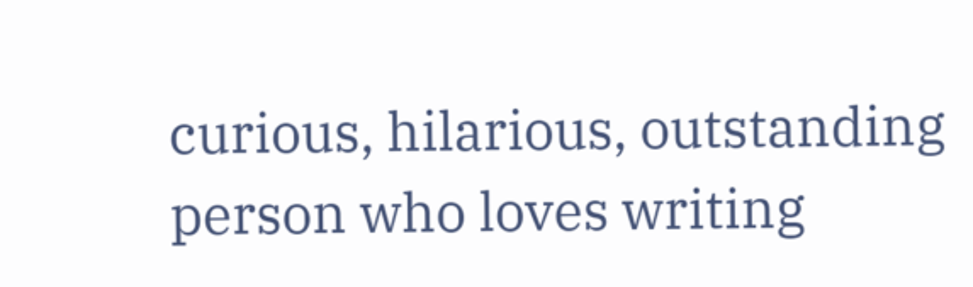curious, hilarious, outstanding person who loves writing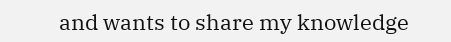and wants to share my knowledge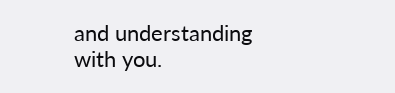and understanding with you.